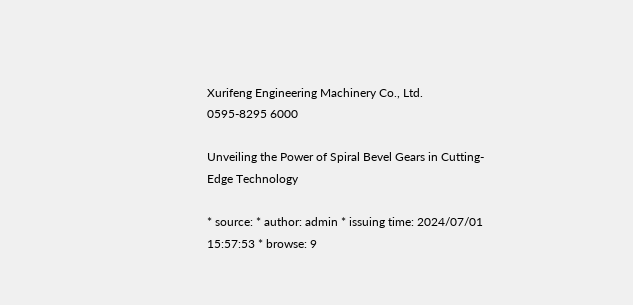Xurifeng Engineering Machinery Co., Ltd.
0595-8295 6000

Unveiling the Power of Spiral Bevel Gears in Cutting-Edge Technology

* source: * author: admin * issuing time: 2024/07/01 15:57:53 * browse: 9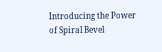Introducing the Power of Spiral Bevel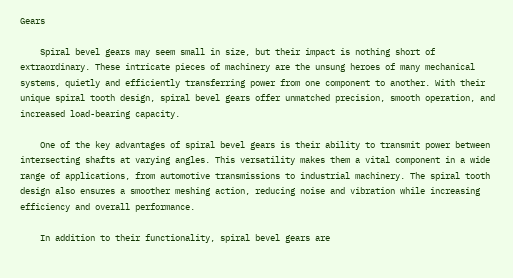Gears

    Spiral bevel gears may seem small in size, but their impact is nothing short of extraordinary. These intricate pieces of machinery are the unsung heroes of many mechanical systems, quietly and efficiently transferring power from one component to another. With their unique spiral tooth design, spiral bevel gears offer unmatched precision, smooth operation, and increased load-bearing capacity.

    One of the key advantages of spiral bevel gears is their ability to transmit power between intersecting shafts at varying angles. This versatility makes them a vital component in a wide range of applications, from automotive transmissions to industrial machinery. The spiral tooth design also ensures a smoother meshing action, reducing noise and vibration while increasing efficiency and overall performance.

    In addition to their functionality, spiral bevel gears are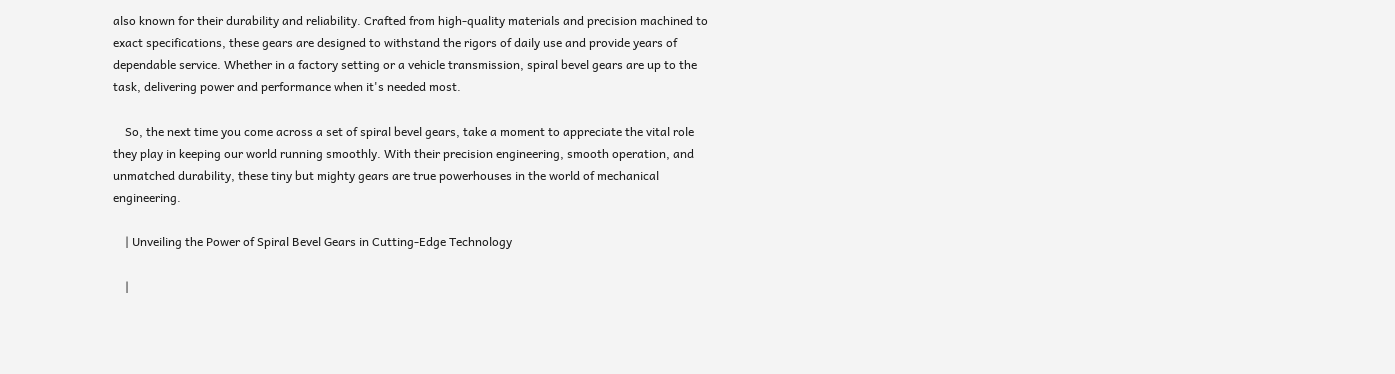also known for their durability and reliability. Crafted from high-quality materials and precision machined to exact specifications, these gears are designed to withstand the rigors of daily use and provide years of dependable service. Whether in a factory setting or a vehicle transmission, spiral bevel gears are up to the task, delivering power and performance when it's needed most.

    So, the next time you come across a set of spiral bevel gears, take a moment to appreciate the vital role they play in keeping our world running smoothly. With their precision engineering, smooth operation, and unmatched durability, these tiny but mighty gears are true powerhouses in the world of mechanical engineering.

    | Unveiling the Power of Spiral Bevel Gears in Cutting-Edge Technology

    |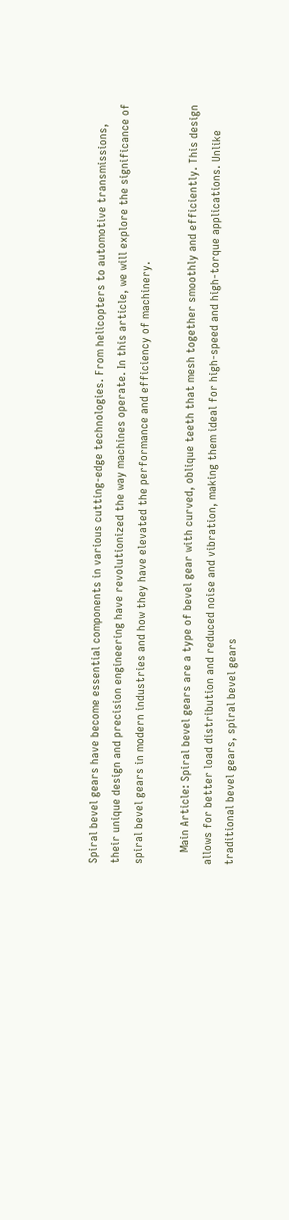Spiral bevel gears have become essential components in various cutting-edge technologies. From helicopters to automotive transmissions, their unique design and precision engineering have revolutionized the way machines operate. In this article, we will explore the significance of spiral bevel gears in modern industries and how they have elevated the performance and efficiency of machinery.

    Main Article: Spiral bevel gears are a type of bevel gear with curved, oblique teeth that mesh together smoothly and efficiently. This design allows for better load distribution and reduced noise and vibration, making them ideal for high-speed and high-torque applications. Unlike traditional bevel gears, spiral bevel gears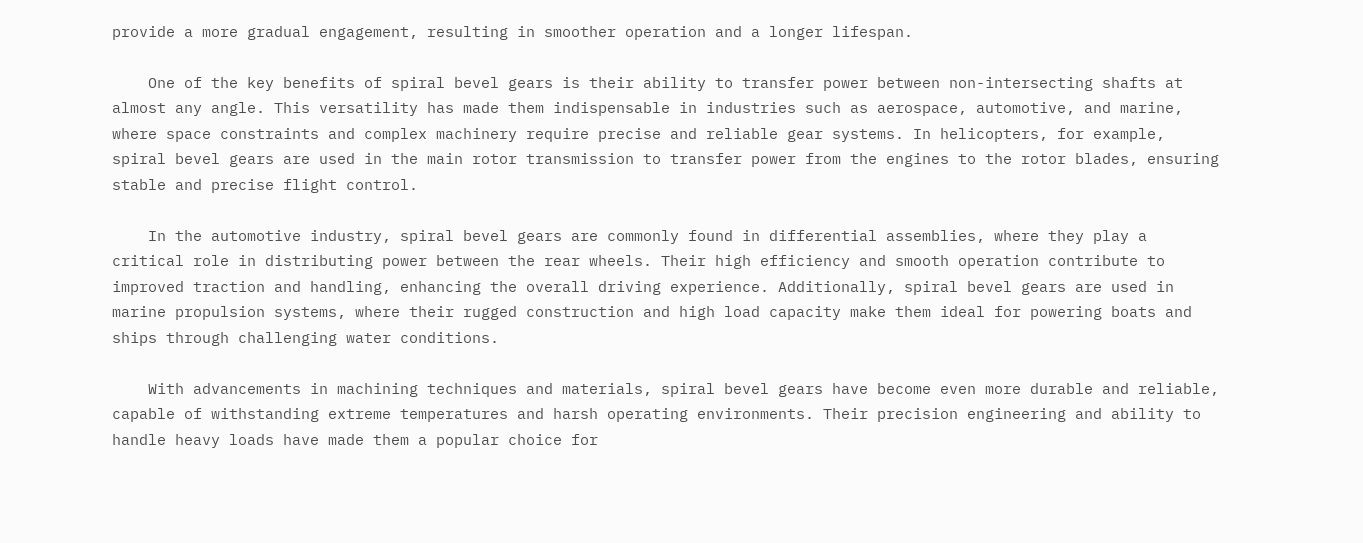provide a more gradual engagement, resulting in smoother operation and a longer lifespan.

    One of the key benefits of spiral bevel gears is their ability to transfer power between non-intersecting shafts at almost any angle. This versatility has made them indispensable in industries such as aerospace, automotive, and marine, where space constraints and complex machinery require precise and reliable gear systems. In helicopters, for example, spiral bevel gears are used in the main rotor transmission to transfer power from the engines to the rotor blades, ensuring stable and precise flight control.

    In the automotive industry, spiral bevel gears are commonly found in differential assemblies, where they play a critical role in distributing power between the rear wheels. Their high efficiency and smooth operation contribute to improved traction and handling, enhancing the overall driving experience. Additionally, spiral bevel gears are used in marine propulsion systems, where their rugged construction and high load capacity make them ideal for powering boats and ships through challenging water conditions.

    With advancements in machining techniques and materials, spiral bevel gears have become even more durable and reliable, capable of withstanding extreme temperatures and harsh operating environments. Their precision engineering and ability to handle heavy loads have made them a popular choice for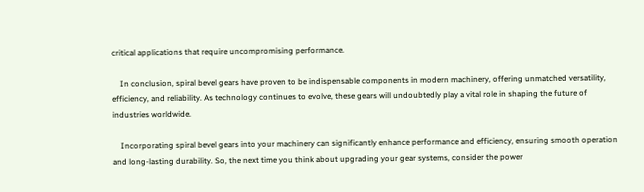critical applications that require uncompromising performance.

    In conclusion, spiral bevel gears have proven to be indispensable components in modern machinery, offering unmatched versatility, efficiency, and reliability. As technology continues to evolve, these gears will undoubtedly play a vital role in shaping the future of industries worldwide.

    Incorporating spiral bevel gears into your machinery can significantly enhance performance and efficiency, ensuring smooth operation and long-lasting durability. So, the next time you think about upgrading your gear systems, consider the power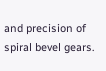and precision of spiral bevel gears.